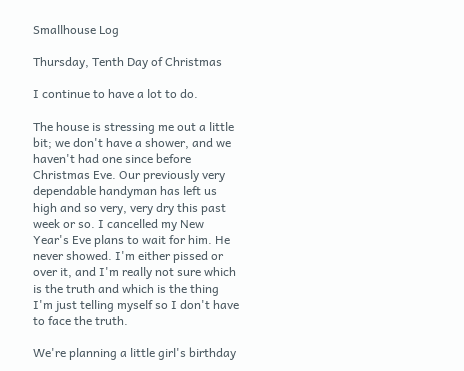Smallhouse Log

Thursday, Tenth Day of Christmas

I continue to have a lot to do.

The house is stressing me out a little bit; we don't have a shower, and we haven't had one since before Christmas Eve. Our previously very dependable handyman has left us high and so very, very dry this past week or so. I cancelled my New Year's Eve plans to wait for him. He never showed. I'm either pissed or over it, and I'm really not sure which is the truth and which is the thing I'm just telling myself so I don't have to face the truth.

We're planning a little girl's birthday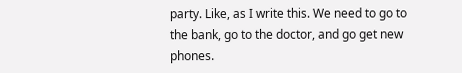party. Like, as I write this. We need to go to the bank, go to the doctor, and go get new phones.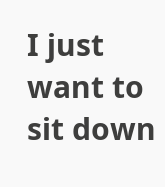I just want to sit down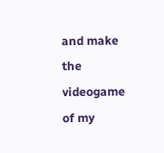and make the videogame of my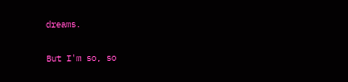dreams.

But I'm so, so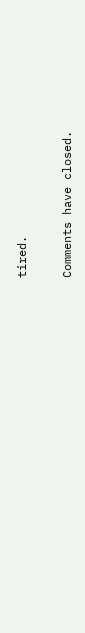tired.

Comments have closed.